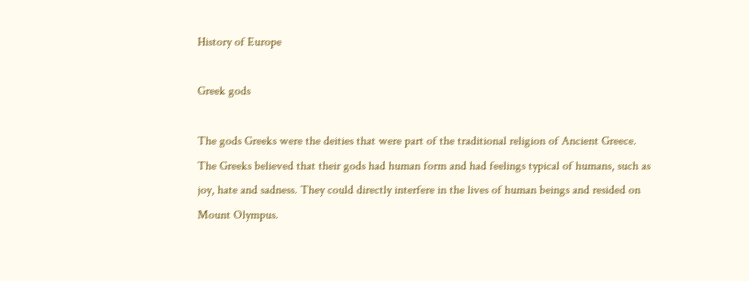History of Europe

Greek gods

The gods Greeks were the deities that were part of the traditional religion of Ancient Greece. The Greeks believed that their gods had human form and had feelings typical of humans, such as joy, hate and sadness. They could directly interfere in the lives of human beings and resided on Mount Olympus.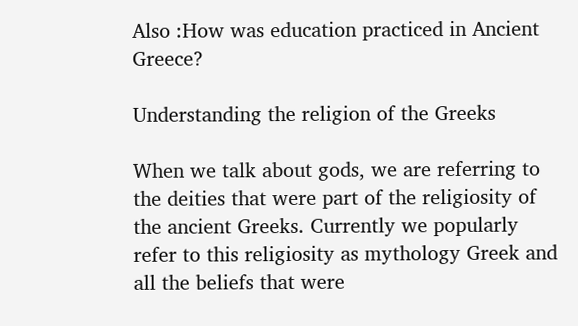Also :How was education practiced in Ancient Greece?

Understanding the religion of the Greeks

When we talk about gods, we are referring to the deities that were part of the religiosity of the ancient Greeks. Currently we popularly refer to this religiosity as mythology Greek and all the beliefs that were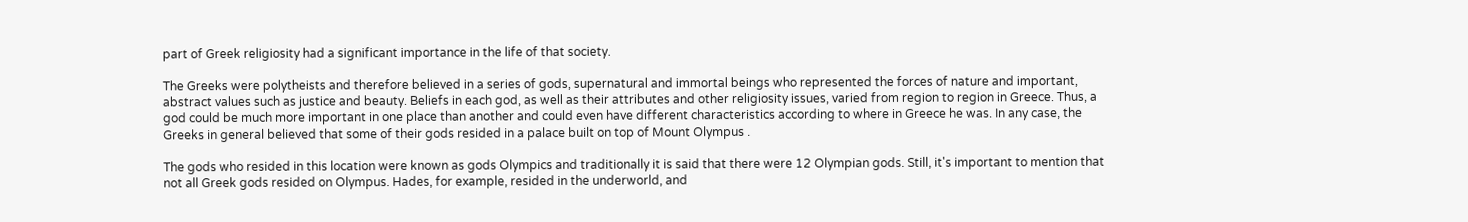part of Greek religiosity had a significant importance in the life of that society.

The Greeks were polytheists and therefore believed in a series of gods, supernatural and immortal beings who represented the forces of nature and important, abstract values such as justice and beauty. Beliefs in each god, as well as their attributes and other religiosity issues, varied from region to region in Greece. Thus, a god could be much more important in one place than another and could even have different characteristics according to where in Greece he was. In any case, the Greeks in general believed that some of their gods resided in a palace built on top of Mount Olympus .

The gods who resided in this location were known as gods Olympics and traditionally it is said that there were 12 Olympian gods. Still, it's important to mention that not all Greek gods resided on Olympus. Hades, for example, resided in the underworld, and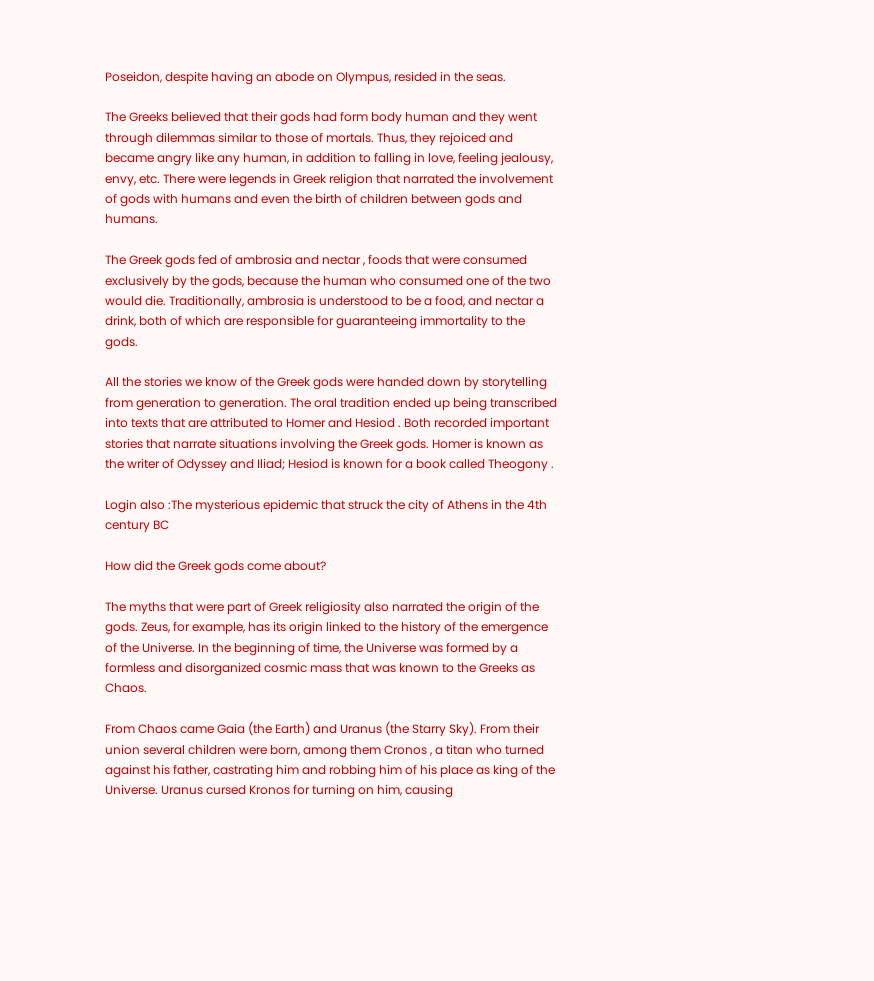Poseidon, despite having an abode on Olympus, resided in the seas.

The Greeks believed that their gods had form body human and they went through dilemmas similar to those of mortals. Thus, they rejoiced and became angry like any human, in addition to falling in love, feeling jealousy, envy, etc. There were legends in Greek religion that narrated the involvement of gods with humans and even the birth of children between gods and humans.

The Greek gods fed of ambrosia and nectar , foods that were consumed exclusively by the gods, because the human who consumed one of the two would die. Traditionally, ambrosia is understood to be a food, and nectar a drink, both of which are responsible for guaranteeing immortality to the gods.

All the stories we know of the Greek gods were handed down by storytelling from generation to generation. The oral tradition ended up being transcribed into texts that are attributed to Homer and Hesiod . Both recorded important stories that narrate situations involving the Greek gods. Homer is known as the writer of Odyssey and Iliad; Hesiod is known for a book called Theogony .

Login also :The mysterious epidemic that struck the city of Athens in the 4th century BC

How did the Greek gods come about?

The myths that were part of Greek religiosity also narrated the origin of the gods. Zeus, for example, has its origin linked to the history of the emergence of the Universe. In the beginning of time, the Universe was formed by a formless and disorganized cosmic mass that was known to the Greeks as Chaos.

From Chaos came Gaia (the Earth) and Uranus (the Starry Sky). From their union several children were born, among them Cronos , a titan who turned against his father, castrating him and robbing him of his place as king of the Universe. Uranus cursed Kronos for turning on him, causing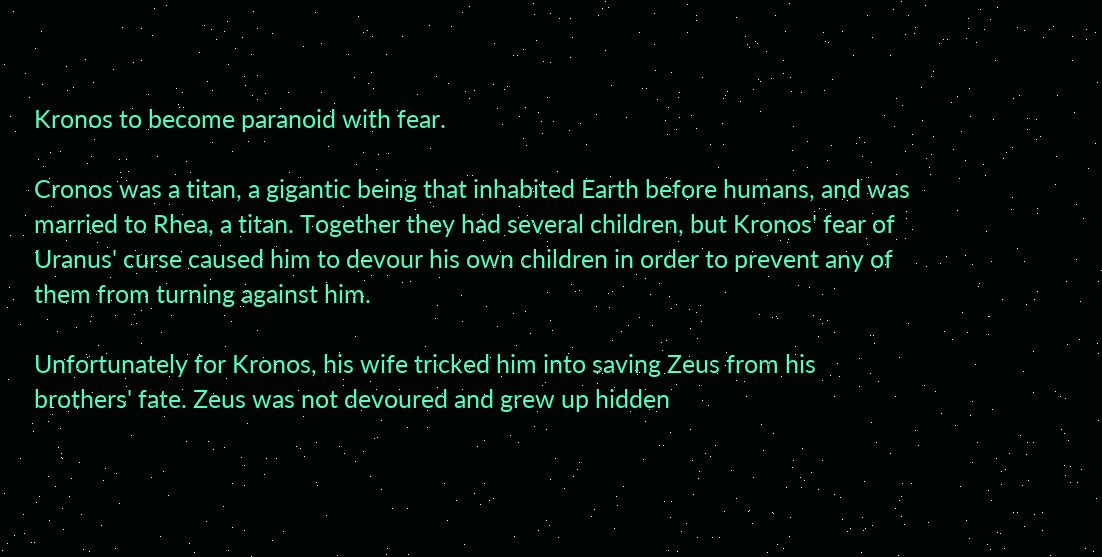Kronos to become paranoid with fear.

Cronos was a titan, a gigantic being that inhabited Earth before humans, and was married to Rhea, a titan. Together they had several children, but Kronos' fear of Uranus' curse caused him to devour his own children in order to prevent any of them from turning against him.

Unfortunately for Kronos, his wife tricked him into saving Zeus from his brothers' fate. Zeus was not devoured and grew up hidden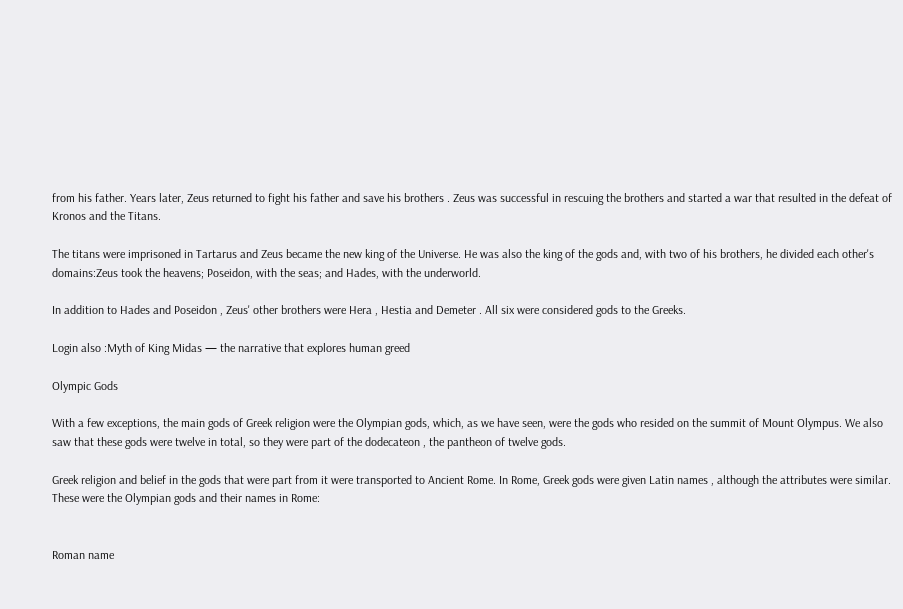from his father. Years later, Zeus returned to fight his father and save his brothers . Zeus was successful in rescuing the brothers and started a war that resulted in the defeat of Kronos and the Titans.

The titans were imprisoned in Tartarus and Zeus became the new king of the Universe. He was also the king of the gods and, with two of his brothers, he divided each other's domains:Zeus took the heavens; Poseidon, with the seas; and Hades, with the underworld.

In addition to Hades and Poseidon , Zeus' other brothers were Hera , Hestia and Demeter . All six were considered gods to the Greeks.

Login also :Myth of King Midas — the narrative that explores human greed

Olympic Gods

With a few exceptions, the main gods of Greek religion were the Olympian gods, which, as we have seen, were the gods who resided on the summit of Mount Olympus. We also saw that these gods were twelve in total, so they were part of the dodecateon , the pantheon of twelve gods.

Greek religion and belief in the gods that were part from it were transported to Ancient Rome. In Rome, Greek gods were given Latin names , although the attributes were similar. These were the Olympian gods and their names in Rome:


Roman name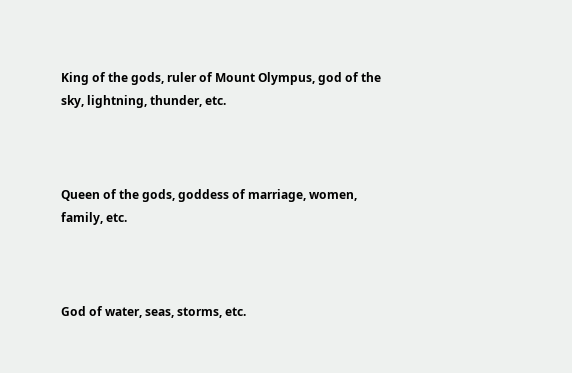King of the gods, ruler of Mount Olympus, god of the sky, lightning, thunder, etc.



Queen of the gods, goddess of marriage, women, family, etc.



God of water, seas, storms, etc.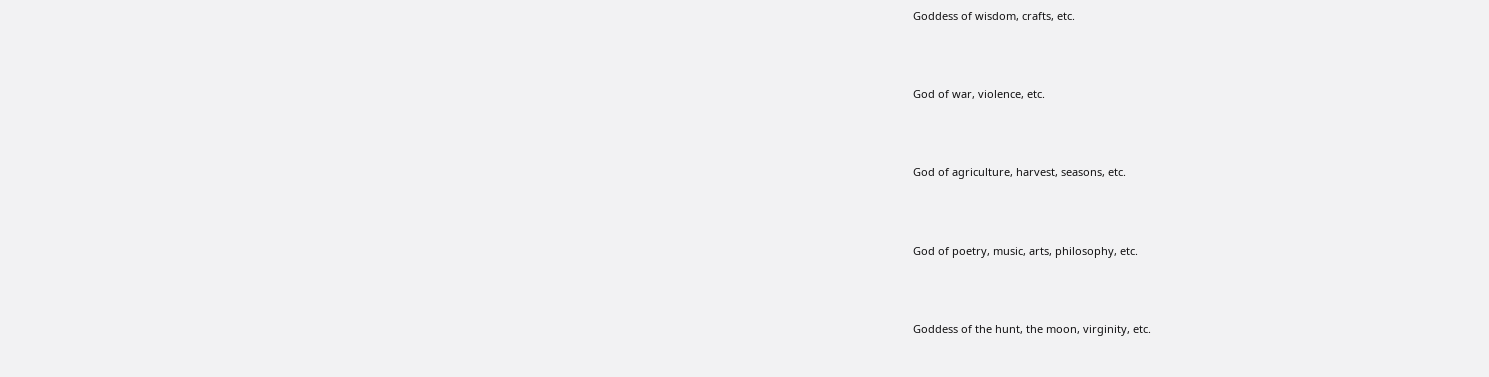Goddess of wisdom, crafts, etc.



God of war, violence, etc.



God of agriculture, harvest, seasons, etc.



God of poetry, music, arts, philosophy, etc.



Goddess of the hunt, the moon, virginity, etc.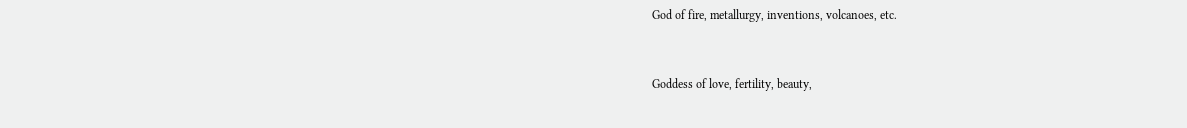God of fire, metallurgy, inventions, volcanoes, etc.



Goddess of love, fertility, beauty,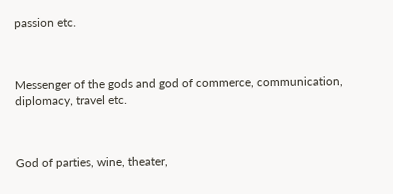passion etc.



Messenger of the gods and god of commerce, communication, diplomacy, travel etc.



God of parties, wine, theater,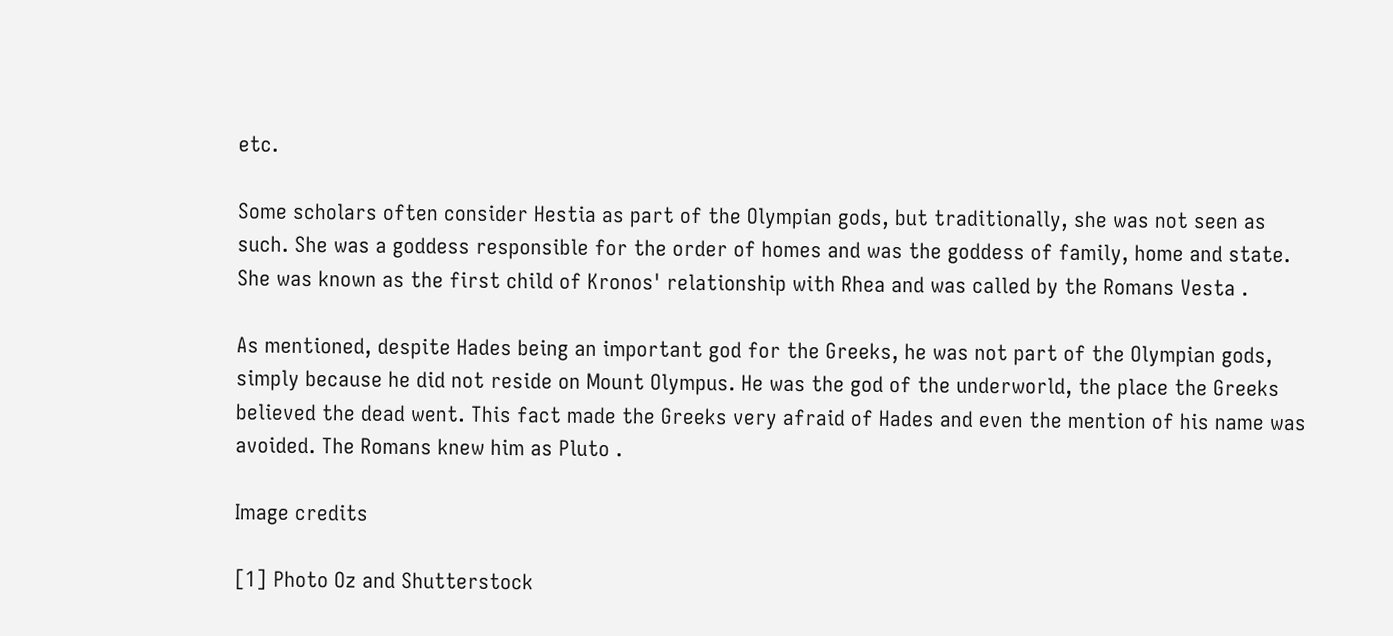etc.

Some scholars often consider Hestia as part of the Olympian gods, but traditionally, she was not seen as such. She was a goddess responsible for the order of homes and was the goddess of family, home and state. She was known as the first child of Kronos' relationship with Rhea and was called by the Romans Vesta .

As mentioned, despite Hades being an important god for the Greeks, he was not part of the Olympian gods, simply because he did not reside on Mount Olympus. He was the god of the underworld, the place the Greeks believed the dead went. This fact made the Greeks very afraid of Hades and even the mention of his name was avoided. The Romans knew him as Pluto .

Image credits

[1] Photo Oz and Shutterstock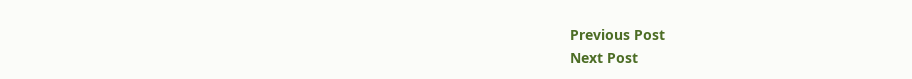Previous Post
Next Post